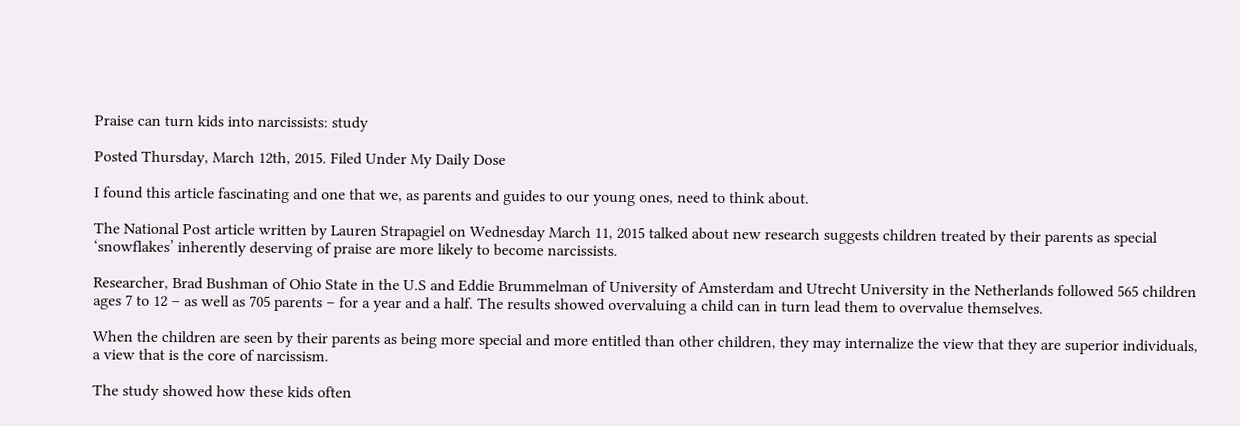Praise can turn kids into narcissists: study

Posted Thursday, March 12th, 2015. Filed Under My Daily Dose

I found this article fascinating and one that we, as parents and guides to our young ones, need to think about.

The National Post article written by Lauren Strapagiel on Wednesday March 11, 2015 talked about new research suggests children treated by their parents as special ‘snowflakes’ inherently deserving of praise are more likely to become narcissists.

Researcher, Brad Bushman of Ohio State in the U.S and Eddie Brummelman of University of Amsterdam and Utrecht University in the Netherlands followed 565 children ages 7 to 12 – as well as 705 parents – for a year and a half. The results showed overvaluing a child can in turn lead them to overvalue themselves.

When the children are seen by their parents as being more special and more entitled than other children, they may internalize the view that they are superior individuals, a view that is the core of narcissism.

The study showed how these kids often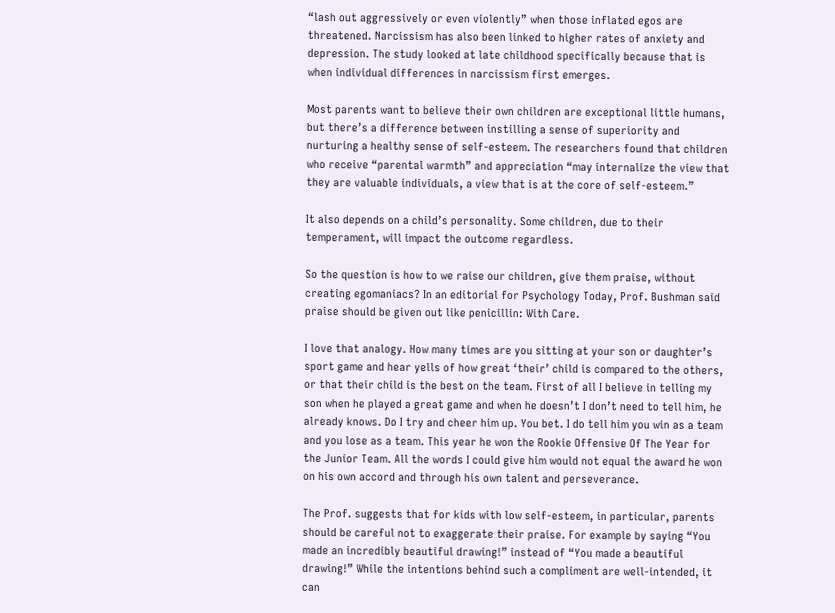“lash out aggressively or even violently” when those inflated egos are threatened. Narcissism has also been linked to higher rates of anxiety and depression. The study looked at late childhood specifically because that is when individual differences in narcissism first emerges.

Most parents want to believe their own children are exceptional little humans, but there’s a difference between instilling a sense of superiority and nurturing a healthy sense of self-esteem. The researchers found that children who receive “parental warmth” and appreciation “may internalize the view that they are valuable individuals, a view that is at the core of self-esteem.”

It also depends on a child’s personality. Some children, due to their temperament, will impact the outcome regardless.

So the question is how to we raise our children, give them praise, without creating egomaniacs? In an editorial for Psychology Today, Prof. Bushman said praise should be given out like penicillin: With Care.

I love that analogy. How many times are you sitting at your son or daughter’s sport game and hear yells of how great ‘their’ child is compared to the others, or that their child is the best on the team. First of all I believe in telling my son when he played a great game and when he doesn’t I don’t need to tell him, he already knows. Do I try and cheer him up. You bet. I do tell him you win as a team and you lose as a team. This year he won the Rookie Offensive Of The Year for the Junior Team. All the words I could give him would not equal the award he won on his own accord and through his own talent and perseverance.

The Prof. suggests that for kids with low self-esteem, in particular, parents should be careful not to exaggerate their praise. For example by saying “You made an incredibly beautiful drawing!” instead of “You made a beautiful drawing!” While the intentions behind such a compliment are well-intended, it can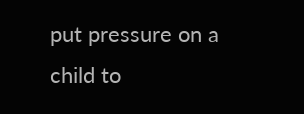put pressure on a child to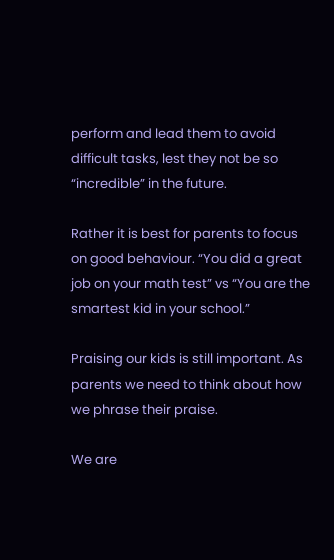perform and lead them to avoid difficult tasks, lest they not be so “incredible” in the future.

Rather it is best for parents to focus on good behaviour. “You did a great job on your math test” vs “You are the smartest kid in your school.”

Praising our kids is still important. As parents we need to think about how we phrase their praise.

We are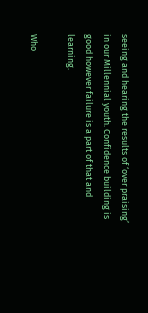seeing and hearing the results of ‘over praising’ in our Millennial youth. Confidence building is good however failure is a part of that and learning.

Who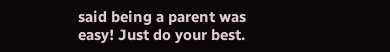said being a parent was easy! Just do your best.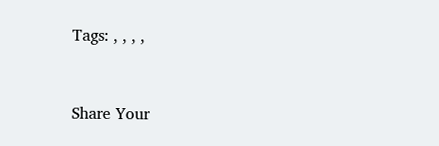Tags: , , , ,


Share Your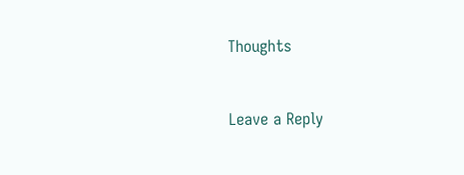Thoughts


Leave a Reply